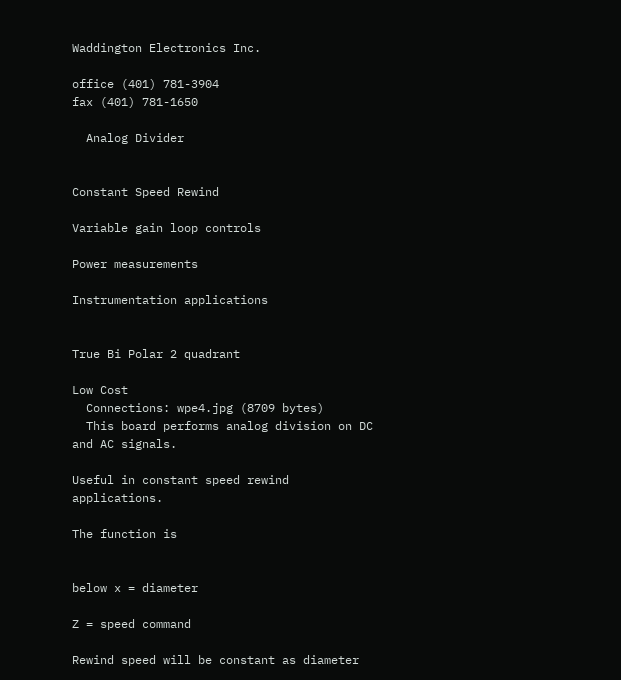Waddington Electronics Inc.

office (401) 781-3904
fax (401) 781-1650

  Analog Divider


Constant Speed Rewind

Variable gain loop controls

Power measurements

Instrumentation applications


True Bi Polar 2 quadrant

Low Cost
  Connections: wpe4.jpg (8709 bytes)
  This board performs analog division on DC and AC signals.

Useful in constant speed rewind applications.

The function is


below x = diameter

Z = speed command

Rewind speed will be constant as diameter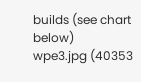builds (see chart below)
wpe3.jpg (40353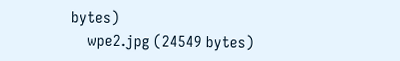bytes)
    wpe2.jpg (24549 bytes)